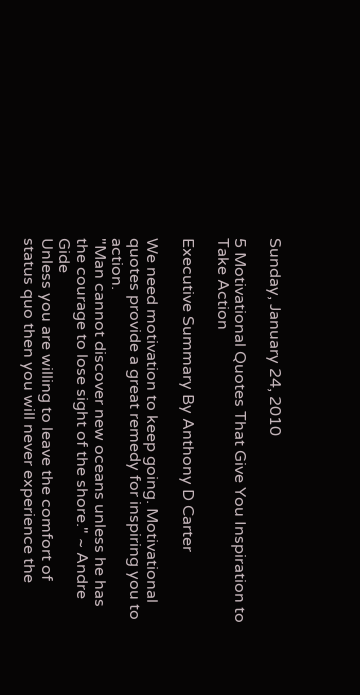Sunday, January 24, 2010

5 Motivational Quotes That Give You Inspiration to Take Action

Executive Summary By Anthony D Carter

We need motivation to keep going. Motivational quotes provide a great remedy for inspiring you to action.
"Man cannot discover new oceans unless he has the courage to lose sight of the shore." ~ Andre Gide
Unless you are willing to leave the comfort of status quo then you will never experience the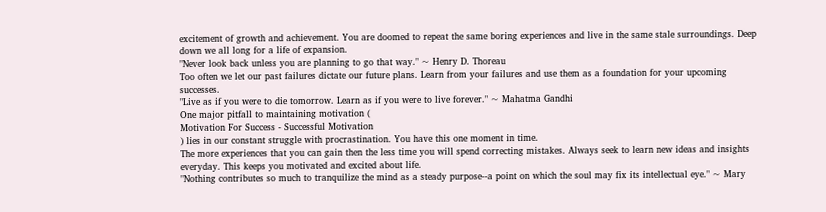excitement of growth and achievement. You are doomed to repeat the same boring experiences and live in the same stale surroundings. Deep down we all long for a life of expansion.
"Never look back unless you are planning to go that way." ~ Henry D. Thoreau
Too often we let our past failures dictate our future plans. Learn from your failures and use them as a foundation for your upcoming successes.
"Live as if you were to die tomorrow. Learn as if you were to live forever." ~ Mahatma Gandhi
One major pitfall to maintaining motivation (
Motivation For Success - Successful Motivation
) lies in our constant struggle with procrastination. You have this one moment in time.
The more experiences that you can gain then the less time you will spend correcting mistakes. Always seek to learn new ideas and insights everyday. This keeps you motivated and excited about life.
"Nothing contributes so much to tranquilize the mind as a steady purpose--a point on which the soul may fix its intellectual eye." ~ Mary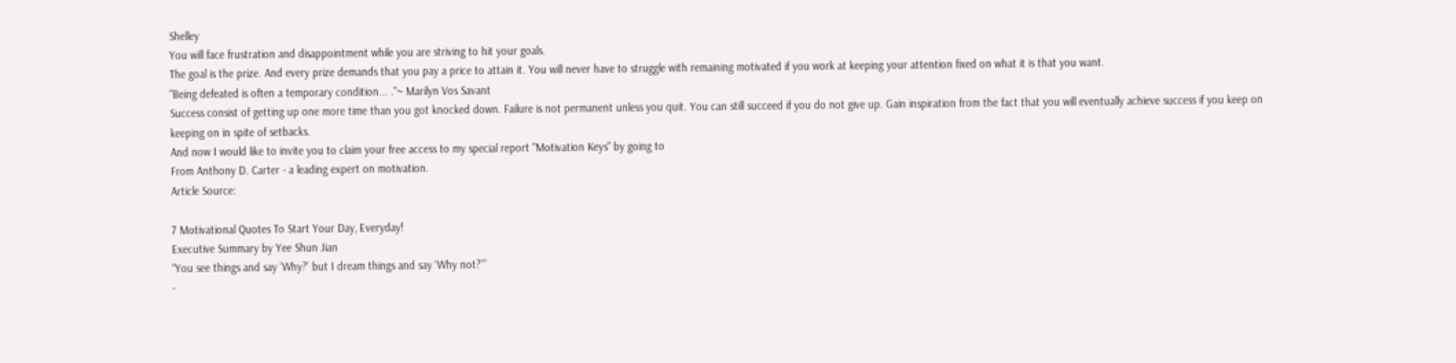Shelley
You will face frustration and disappointment while you are striving to hit your goals.
The goal is the prize. And every prize demands that you pay a price to attain it. You will never have to struggle with remaining motivated if you work at keeping your attention fixed on what it is that you want.
"Being defeated is often a temporary condition... ."~ Marilyn Vos Savant
Success consist of getting up one more time than you got knocked down. Failure is not permanent unless you quit. You can still succeed if you do not give up. Gain inspiration from the fact that you will eventually achieve success if you keep on keeping on in spite of setbacks.
And now I would like to invite you to claim your free access to my special report "Motivation Keys" by going to
From Anthony D. Carter - a leading expert on motivation.
Article Source:

7 Motivational Quotes To Start Your Day, Everyday!
Executive Summary by Yee Shun Jian
“You see things and say ‘Why?’ but I dream things and say ‘Why not?’”
-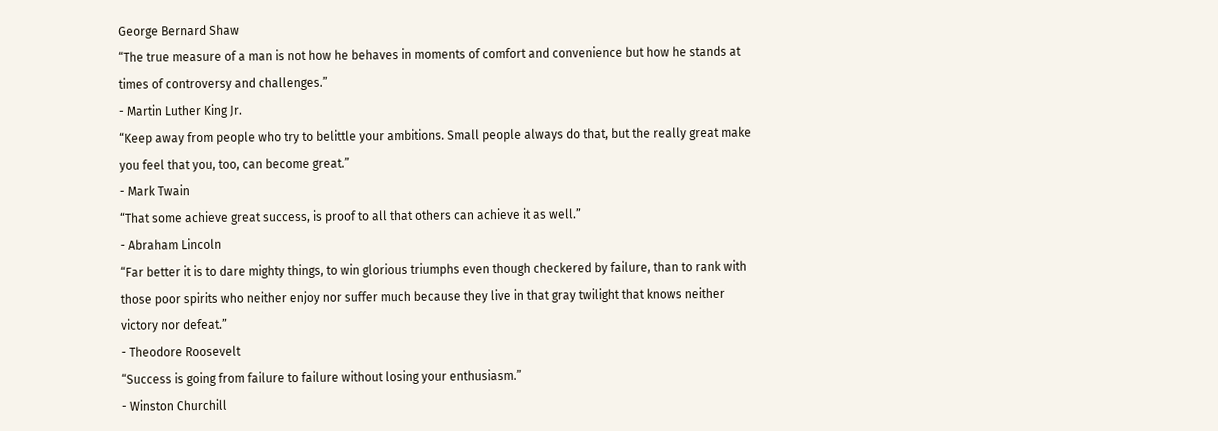George Bernard Shaw
“The true measure of a man is not how he behaves in moments of comfort and convenience but how he stands at times of controversy and challenges.”
- Martin Luther King Jr.
“Keep away from people who try to belittle your ambitions. Small people always do that, but the really great make you feel that you, too, can become great.”
- Mark Twain
“That some achieve great success, is proof to all that others can achieve it as well.”
- Abraham Lincoln
“Far better it is to dare mighty things, to win glorious triumphs even though checkered by failure, than to rank with those poor spirits who neither enjoy nor suffer much because they live in that gray twilight that knows neither victory nor defeat.”
- Theodore Roosevelt
“Success is going from failure to failure without losing your enthusiasm.”
- Winston Churchill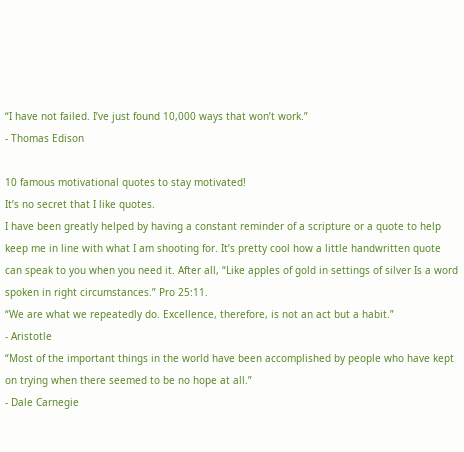“I have not failed. I’ve just found 10,000 ways that won’t work.”
- Thomas Edison

10 famous motivational quotes to stay motivated!
It’s no secret that I like quotes.
I have been greatly helped by having a constant reminder of a scripture or a quote to help keep me in line with what I am shooting for. It’s pretty cool how a little handwritten quote can speak to you when you need it. After all, “Like apples of gold in settings of silver Is a word spoken in right circumstances.” Pro 25:11.
“We are what we repeatedly do. Excellence, therefore, is not an act but a habit.”
- Aristotle
“Most of the important things in the world have been accomplished by people who have kept on trying when there seemed to be no hope at all.”
- Dale Carnegie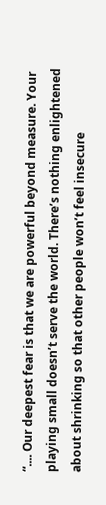“.... Our deepest fear is that we are powerful beyond measure. Your playing small doesn’t serve the world. There’s nothing enlightened about shrinking so that other people won’t feel insecure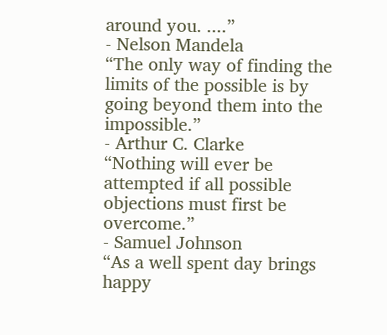around you. ....”
- Nelson Mandela
“The only way of finding the limits of the possible is by going beyond them into the impossible.”
- Arthur C. Clarke
“Nothing will ever be attempted if all possible objections must first be overcome.”
- Samuel Johnson
“As a well spent day brings happy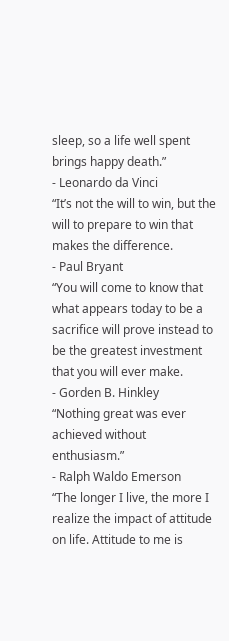sleep, so a life well spent brings happy death.”
- Leonardo da Vinci
“It’s not the will to win, but the will to prepare to win that makes the difference.
- Paul Bryant
“You will come to know that what appears today to be a sacrifice will prove instead to be the greatest investment that you will ever make.
- Gorden B. Hinkley
“Nothing great was ever achieved without enthusiasm.”
- Ralph Waldo Emerson
“The longer I live, the more I realize the impact of attitude on life. Attitude to me is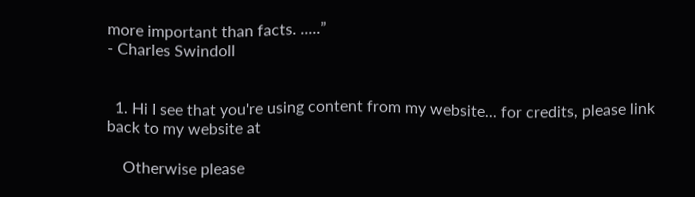more important than facts. .....”
- Charles Swindoll


  1. Hi I see that you're using content from my website... for credits, please link back to my website at

    Otherwise please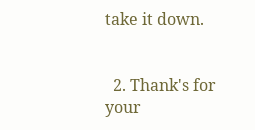take it down.


  2. Thank's for your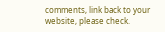comments, link back to your website, please check.